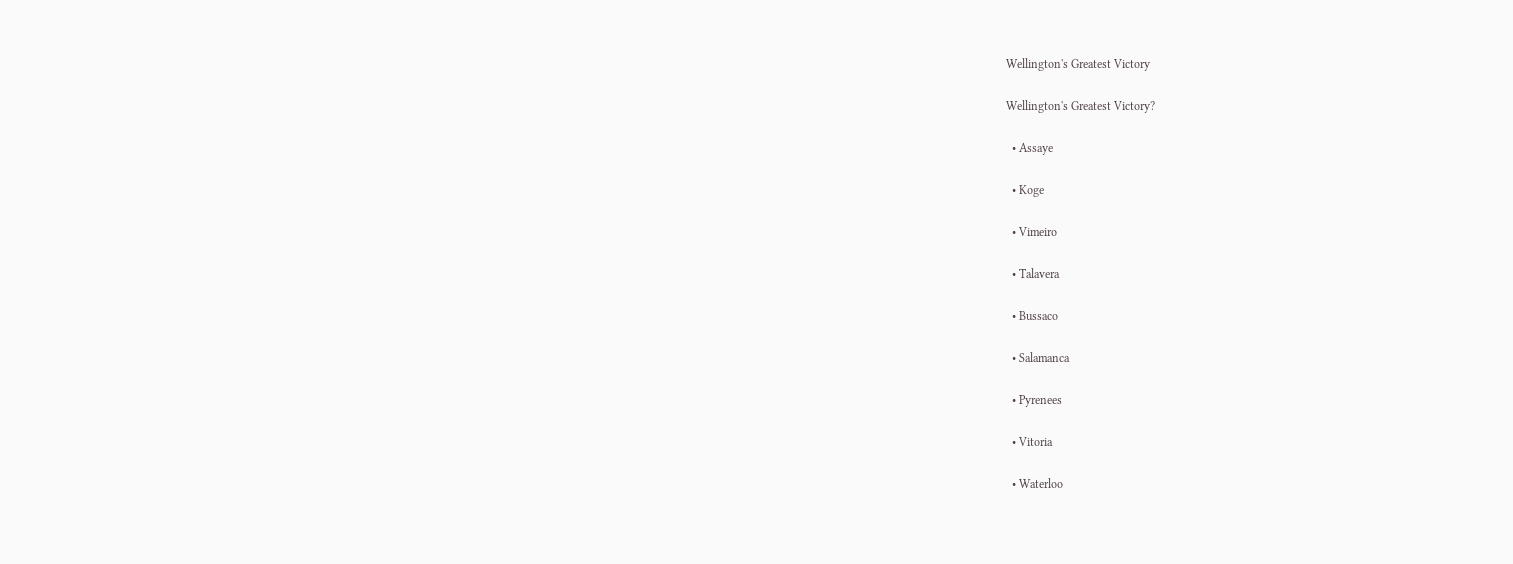Wellington's Greatest Victory

Wellington's Greatest Victory?

  • Assaye

  • Koge

  • Vimeiro

  • Talavera

  • Bussaco

  • Salamanca

  • Pyrenees

  • Vitoria

  • Waterloo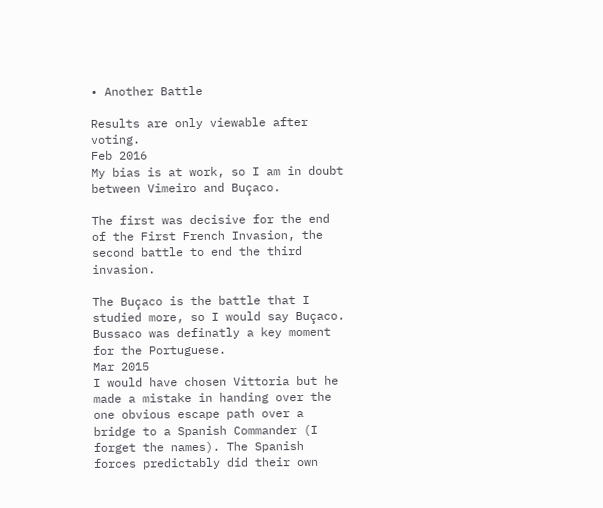• Another Battle

Results are only viewable after voting.
Feb 2016
My bias is at work, so I am in doubt between Vimeiro and Buçaco.

The first was decisive for the end of the First French Invasion, the second battle to end the third invasion.

The Buçaco is the battle that I studied more, so I would say Buçaco.
Bussaco was definatly a key moment for the Portuguese.
Mar 2015
I would have chosen Vittoria but he made a mistake in handing over the one obvious escape path over a bridge to a Spanish Commander (I forget the names). The Spanish forces predictably did their own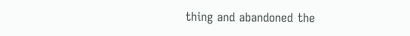thing and abandoned the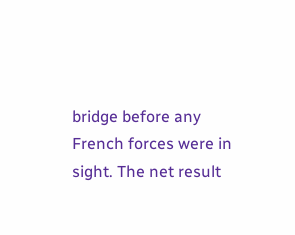bridge before any French forces were in sight. The net result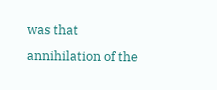was that annihilation of the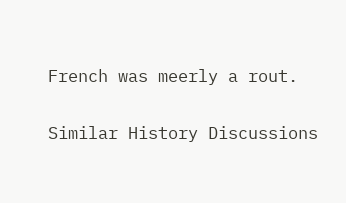French was meerly a rout.

Similar History Discussions